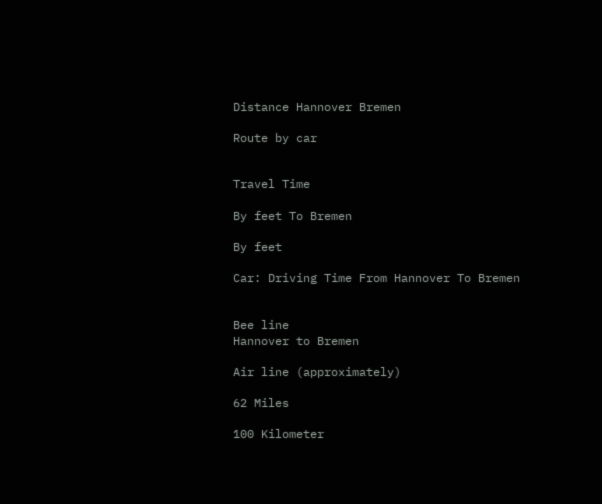Distance Hannover Bremen

Route by car


Travel Time

By feet To Bremen

By feet

Car: Driving Time From Hannover To Bremen


Bee line
Hannover to Bremen

Air line (approximately)

62 Miles

100 Kilometer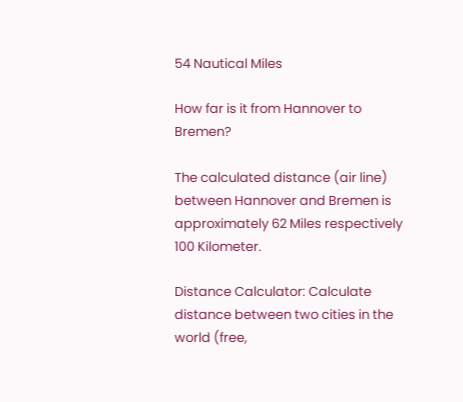54 Nautical Miles

How far is it from Hannover to Bremen?

The calculated distance (air line) between Hannover and Bremen is approximately 62 Miles respectively 100 Kilometer.

Distance Calculator: Calculate distance between two cities in the world (free,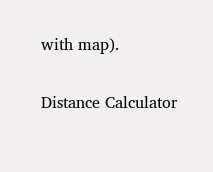with map).

Distance Calculator